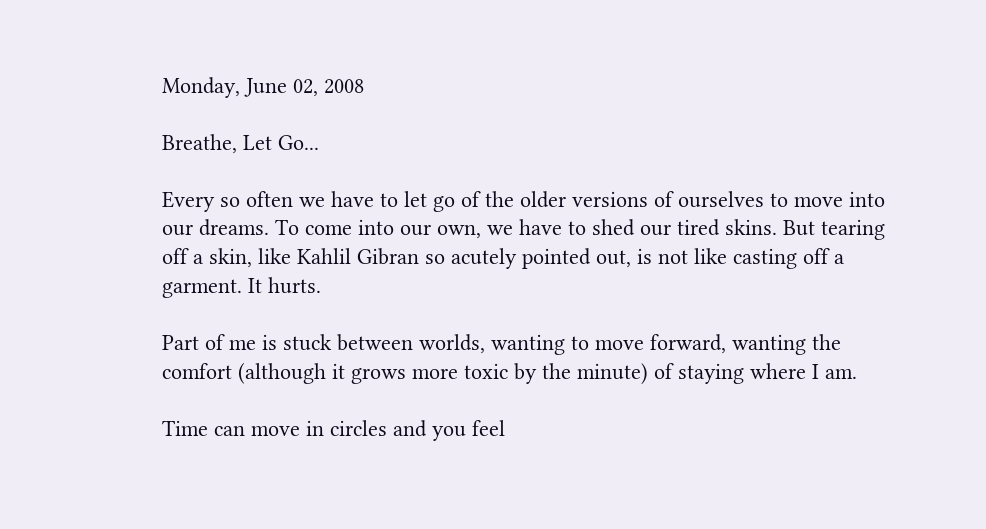Monday, June 02, 2008

Breathe, Let Go...

Every so often we have to let go of the older versions of ourselves to move into our dreams. To come into our own, we have to shed our tired skins. But tearing off a skin, like Kahlil Gibran so acutely pointed out, is not like casting off a garment. It hurts.

Part of me is stuck between worlds, wanting to move forward, wanting the comfort (although it grows more toxic by the minute) of staying where I am.

Time can move in circles and you feel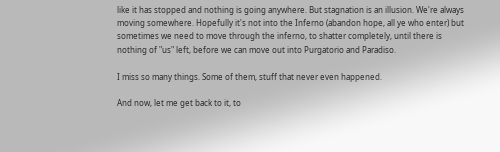like it has stopped and nothing is going anywhere. But stagnation is an illusion. We're always moving somewhere. Hopefully it's not into the Inferno (abandon hope, all ye who enter) but sometimes we need to move through the inferno, to shatter completely, until there is nothing of "us" left, before we can move out into Purgatorio and Paradiso.

I miss so many things. Some of them, stuff that never even happened.

And now, let me get back to it, to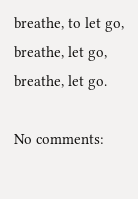breathe, to let go, breathe, let go, breathe, let go.

No comments: